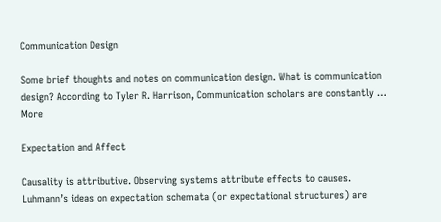Communication Design

Some brief thoughts and notes on communication design. What is communication design? According to Tyler R. Harrison, Communication scholars are constantly … More

Expectation and Affect

Causality is attributive. Observing systems attribute effects to causes. Luhmann’s ideas on expectation schemata (or expectational structures) are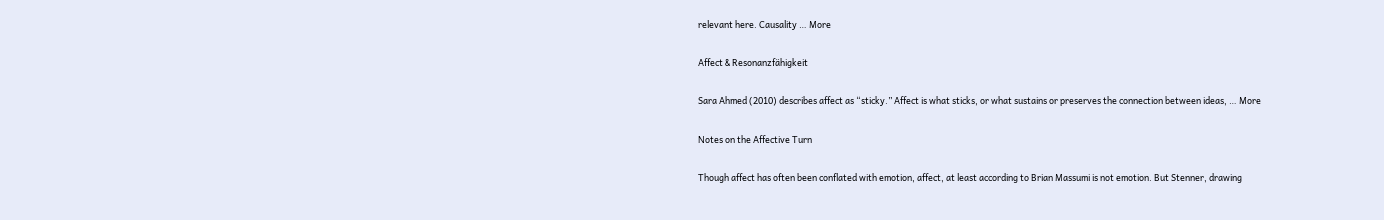relevant here. Causality … More

Affect & Resonanzfähigkeit

Sara Ahmed (2010) describes affect as “sticky.” Affect is what sticks, or what sustains or preserves the connection between ideas, … More

Notes on the Affective Turn

Though affect has often been conflated with emotion, affect, at least according to Brian Massumi is not emotion. But Stenner, drawing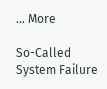… More

So-Called System Failure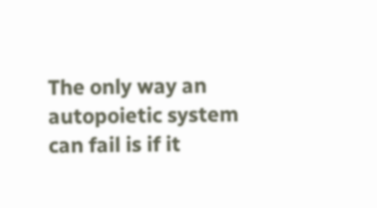The only way an autopoietic system can fail is if it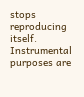stops reproducing itself. Instrumental purposes are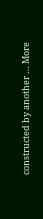constructed by another … More